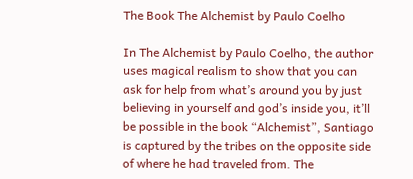The Book The Alchemist by Paulo Coelho

In The Alchemist by Paulo Coelho, the author uses magical realism to show that you can ask for help from what’s around you by just believing in yourself and god’s inside you, it’ll be possible in the book “Alchemist”, Santiago is captured by the tribes on the opposite side of where he had traveled from. The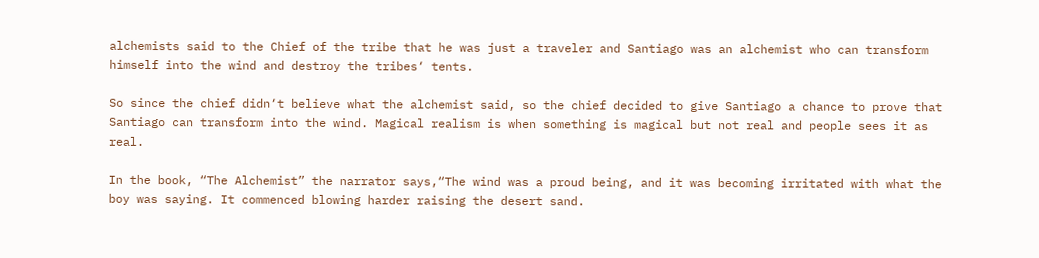alchemists said to the Chief of the tribe that he was just a traveler and Santiago was an alchemist who can transform himself into the wind and destroy the tribes‘ tents.

So since the chief didn‘t believe what the alchemist said, so the chief decided to give Santiago a chance to prove that Santiago can transform into the wind. Magical realism is when something is magical but not real and people sees it as real.

In the book, “The Alchemist” the narrator says,“The wind was a proud being, and it was becoming irritated with what the boy was saying. It commenced blowing harder raising the desert sand.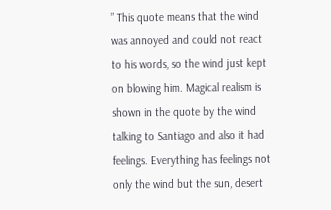” This quote means that the wind was annoyed and could not react to his words, so the wind just kept on blowing him. Magical realism is shown in the quote by the wind talking to Santiago and also it had feelings. Everything has feelings not only the wind but the sun, desert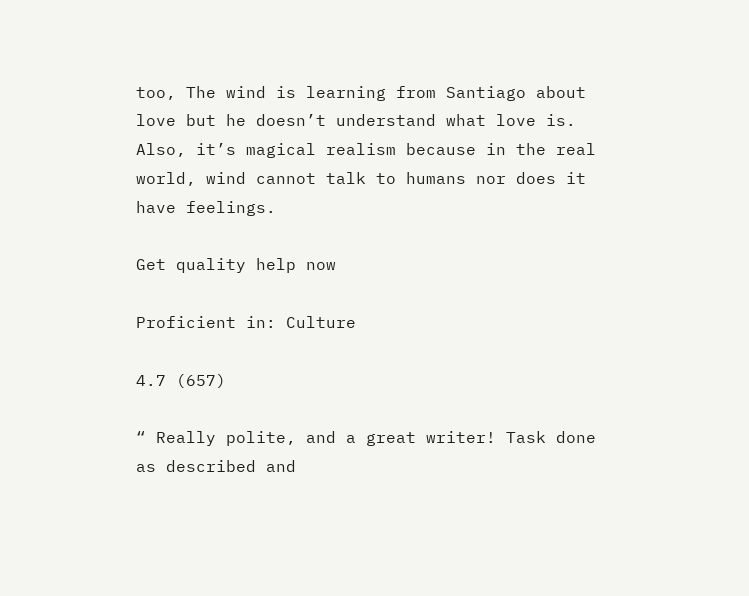too, The wind is learning from Santiago about love but he doesn’t understand what love is. Also, it’s magical realism because in the real world, wind cannot talk to humans nor does it have feelings.

Get quality help now

Proficient in: Culture

4.7 (657)

“ Really polite, and a great writer! Task done as described and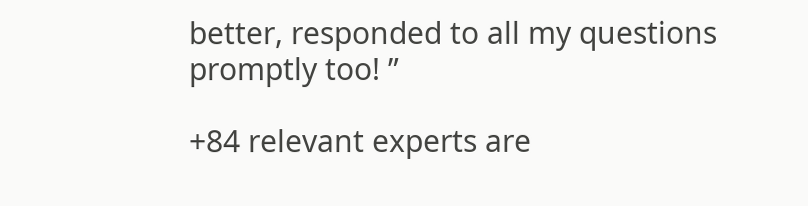better, responded to all my questions promptly too! ”

+84 relevant experts are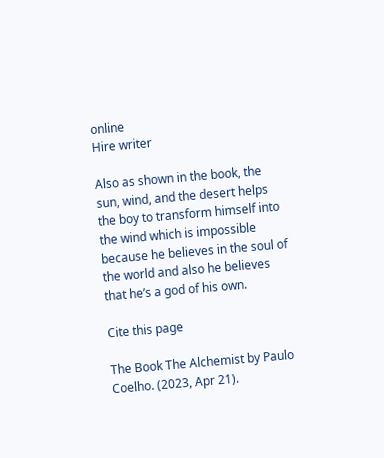online
Hire writer

Also as shown in the book, the sun, wind, and the desert helps the boy to transform himself into the wind which is impossible because he believes in the soul of the world and also he believes that he’s a god of his own.

Cite this page

The Book The Alchemist by Paulo Coelho. (2023, Apr 21).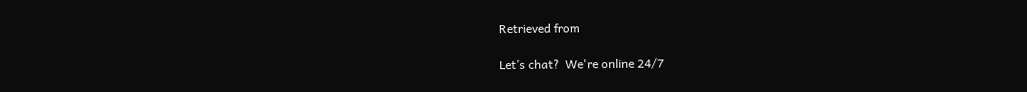Retrieved from

Let’s chat?  We're online 24/7